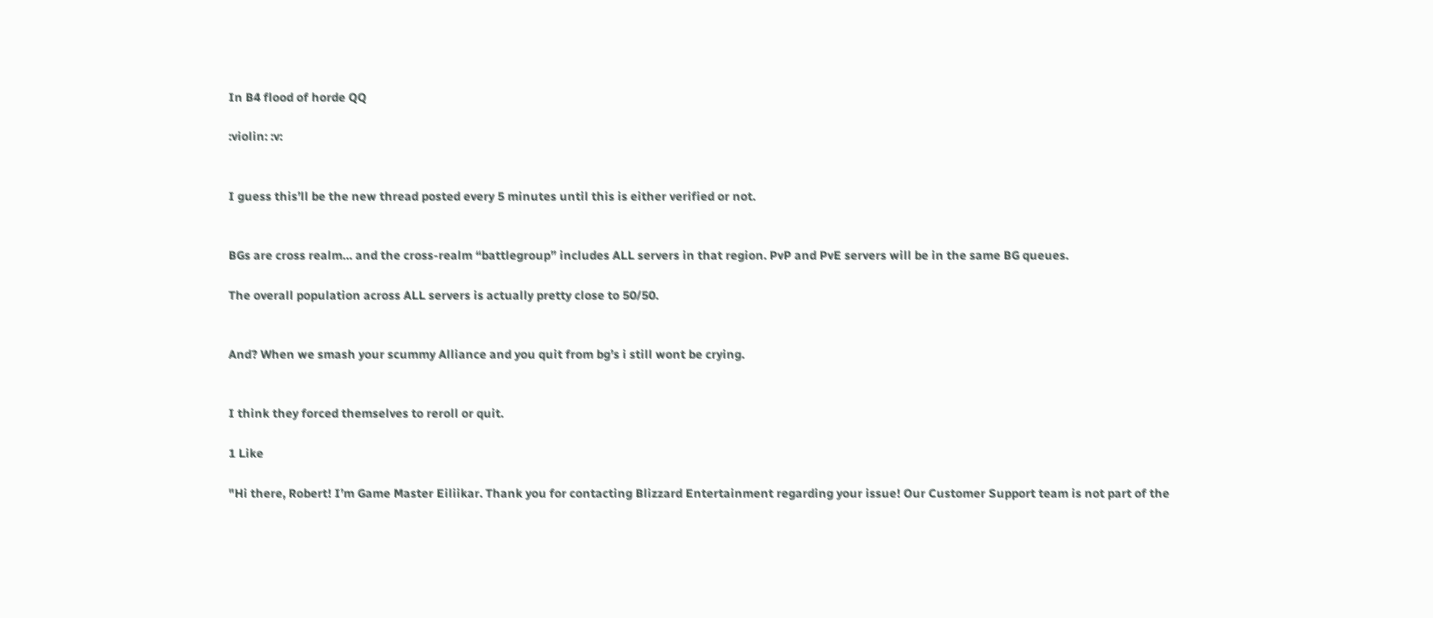In B4 flood of horde QQ

:violin: :v:


I guess this’ll be the new thread posted every 5 minutes until this is either verified or not.


BGs are cross realm… and the cross-realm “battlegroup” includes ALL servers in that region. PvP and PvE servers will be in the same BG queues.

The overall population across ALL servers is actually pretty close to 50/50.


And? When we smash your scummy Alliance and you quit from bg’s i still wont be crying.


I think they forced themselves to reroll or quit.

1 Like

"Hi there, Robert! I’m Game Master Eiliikar. Thank you for contacting Blizzard Entertainment regarding your issue! Our Customer Support team is not part of the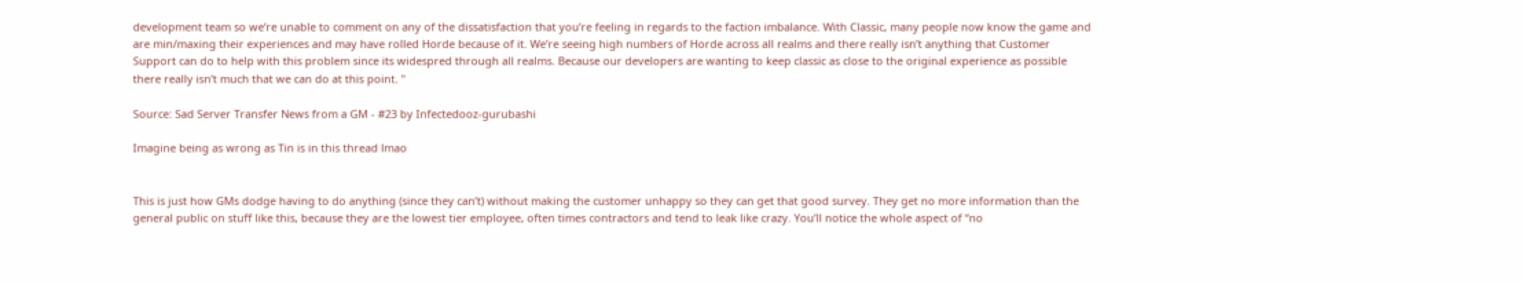development team so we’re unable to comment on any of the dissatisfaction that you’re feeling in regards to the faction imbalance. With Classic, many people now know the game and are min/maxing their experiences and may have rolled Horde because of it. We’re seeing high numbers of Horde across all realms and there really isn’t anything that Customer Support can do to help with this problem since its widespred through all realms. Because our developers are wanting to keep classic as close to the original experience as possible there really isn’t much that we can do at this point. "

Source: Sad Server Transfer News from a GM - #23 by Infectedooz-gurubashi

Imagine being as wrong as Tin is in this thread lmao


This is just how GMs dodge having to do anything (since they can’t) without making the customer unhappy so they can get that good survey. They get no more information than the general public on stuff like this, because they are the lowest tier employee, often times contractors and tend to leak like crazy. You’ll notice the whole aspect of “no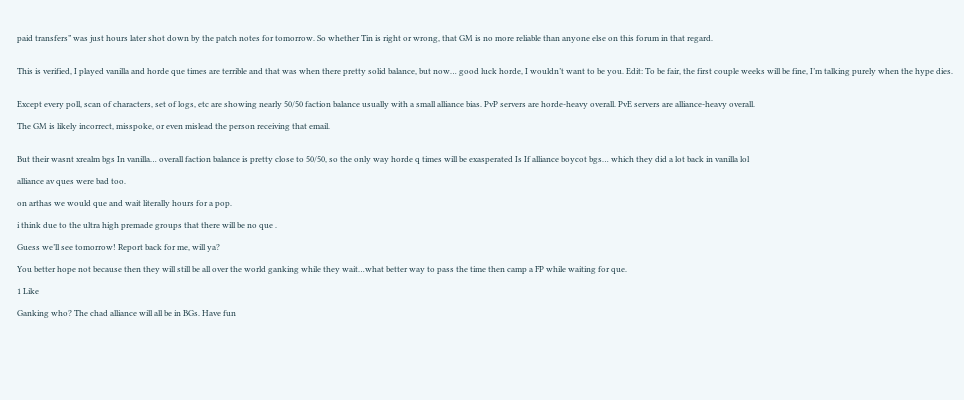paid transfers” was just hours later shot down by the patch notes for tomorrow. So whether Tin is right or wrong, that GM is no more reliable than anyone else on this forum in that regard.


This is verified, I played vanilla and horde que times are terrible and that was when there pretty solid balance, but now… good luck horde, I wouldn’t want to be you. Edit: To be fair, the first couple weeks will be fine, I’m talking purely when the hype dies.


Except every poll, scan of characters, set of logs, etc are showing nearly 50/50 faction balance usually with a small alliance bias. PvP servers are horde-heavy overall. PvE servers are alliance-heavy overall.

The GM is likely incorrect, misspoke, or even mislead the person receiving that email.


But their wasnt xrealm bgs In vanilla… overall faction balance is pretty close to 50/50, so the only way horde q times will be exasperated Is If alliance boycot bgs… which they did a lot back in vanilla lol

alliance av ques were bad too.

on arthas we would que and wait literally hours for a pop.

i think due to the ultra high premade groups that there will be no que .

Guess we’ll see tomorrow! Report back for me, will ya?

You better hope not because then they will still be all over the world ganking while they wait…what better way to pass the time then camp a FP while waiting for que.

1 Like

Ganking who? The chad alliance will all be in BGs. Have fun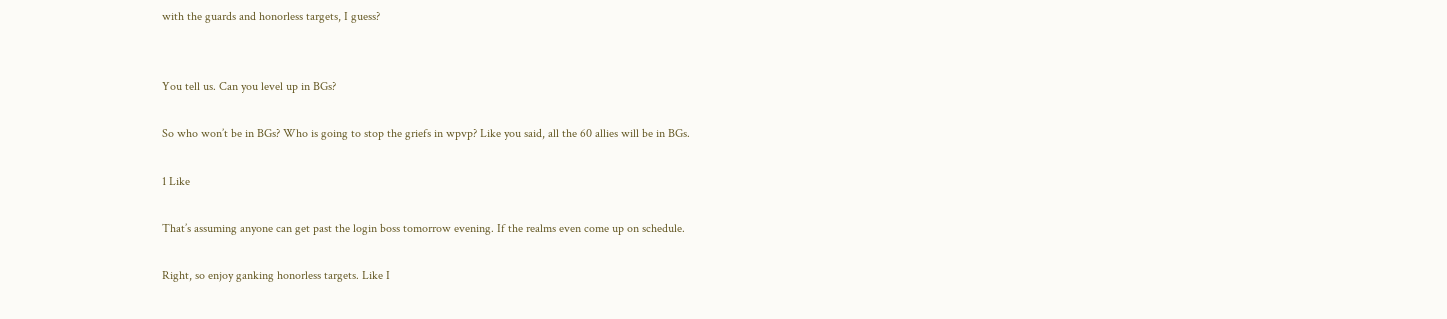with the guards and honorless targets, I guess?


You tell us. Can you level up in BGs?

So who won’t be in BGs? Who is going to stop the griefs in wpvp? Like you said, all the 60 allies will be in BGs.

1 Like

That’s assuming anyone can get past the login boss tomorrow evening. If the realms even come up on schedule.

Right, so enjoy ganking honorless targets. Like I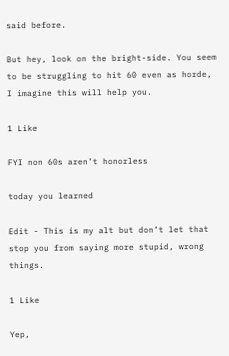said before.

But hey, look on the bright-side. You seem to be struggling to hit 60 even as horde, I imagine this will help you.

1 Like

FYI non 60s aren’t honorless

today you learned

Edit - This is my alt but don’t let that stop you from saying more stupid, wrong things.

1 Like

Yep,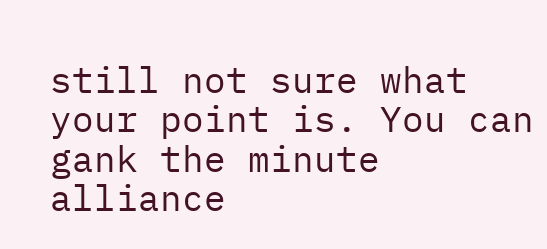still not sure what your point is. You can gank the minute alliance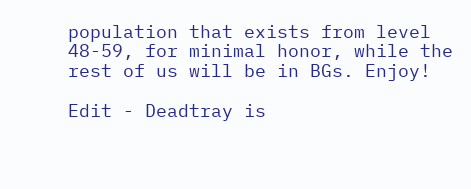population that exists from level 48-59, for minimal honor, while the rest of us will be in BGs. Enjoy!

Edit - Deadtray is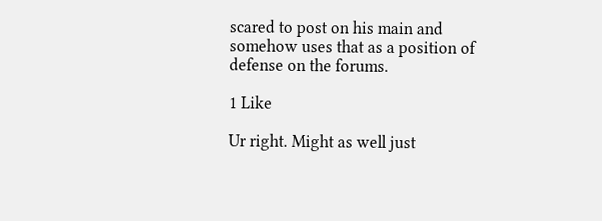scared to post on his main and somehow uses that as a position of defense on the forums.

1 Like

Ur right. Might as well just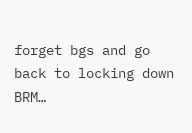forget bgs and go back to locking down BRM…